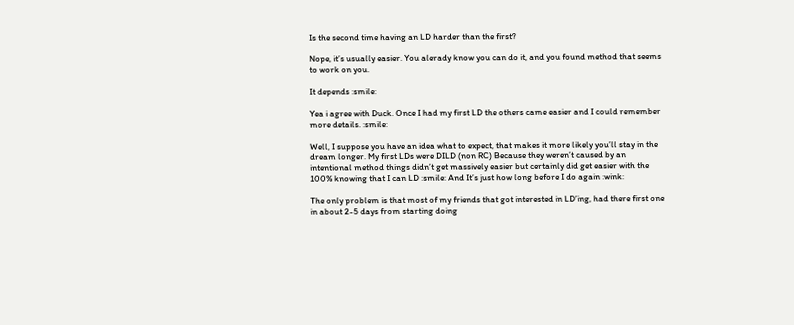Is the second time having an LD harder than the first?

Nope, it’s usually easier. You alerady know you can do it, and you found method that seems to work on you.

It depends :smile:

Yea i agree with Duck. Once I had my first LD the others came easier and I could remember more details. :smile:

Well, I suppose you have an idea what to expect, that makes it more likely you’ll stay in the dream longer. My first LDs were DILD (non RC) Because they weren’t caused by an intentional method things didn’t get massively easier but certainly did get easier with the 100% knowing that I can LD :smile: And It’s just how long before I do again :wink:

The only problem is that most of my friends that got interested in LD’ing, had there first one in about 2-5 days from starting doing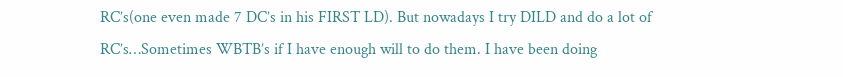RC’s(one even made 7 DC’s in his FIRST LD). But nowadays I try DILD and do a lot of RC’s…Sometimes WBTB’s if I have enough will to do them. I have been doing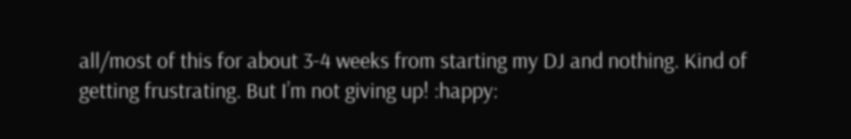all/most of this for about 3-4 weeks from starting my DJ and nothing. Kind of getting frustrating. But I’m not giving up! :happy: